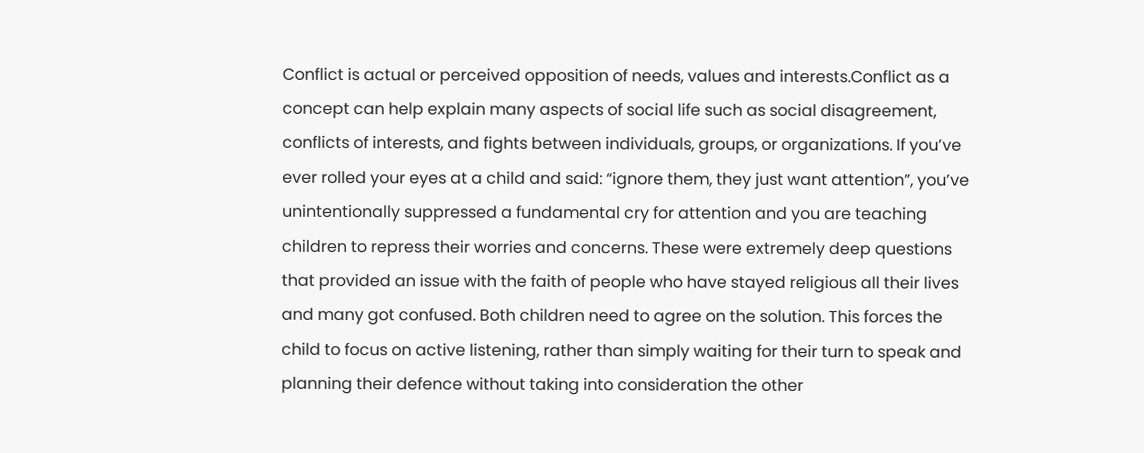Conflict is actual or perceived opposition of needs, values and interests.Conflict as a concept can help explain many aspects of social life such as social disagreement, conflicts of interests, and fights between individuals, groups, or organizations. If you’ve ever rolled your eyes at a child and said: “ignore them, they just want attention”, you’ve unintentionally suppressed a fundamental cry for attention and you are teaching children to repress their worries and concerns. These were extremely deep questions that provided an issue with the faith of people who have stayed religious all their lives and many got confused. Both children need to agree on the solution. This forces the child to focus on active listening, rather than simply waiting for their turn to speak and planning their defence without taking into consideration the other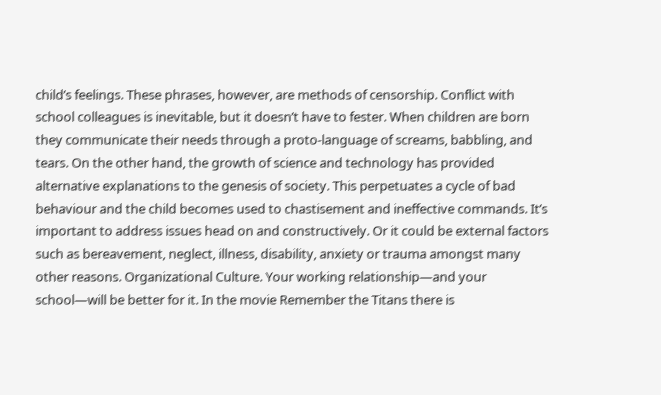child’s feelings. These phrases, however, are methods of censorship. Conflict with school colleagues is inevitable, but it doesn’t have to fester. When children are born they communicate their needs through a proto-language of screams, babbling, and tears. On the other hand, the growth of science and technology has provided alternative explanations to the genesis of society. This perpetuates a cycle of bad behaviour and the child becomes used to chastisement and ineffective commands. It’s important to address issues head on and constructively. Or it could be external factors such as bereavement, neglect, illness, disability, anxiety or trauma amongst many other reasons. Organizational Culture. Your working relationship—and your school—will be better for it. In the movie Remember the Titans there is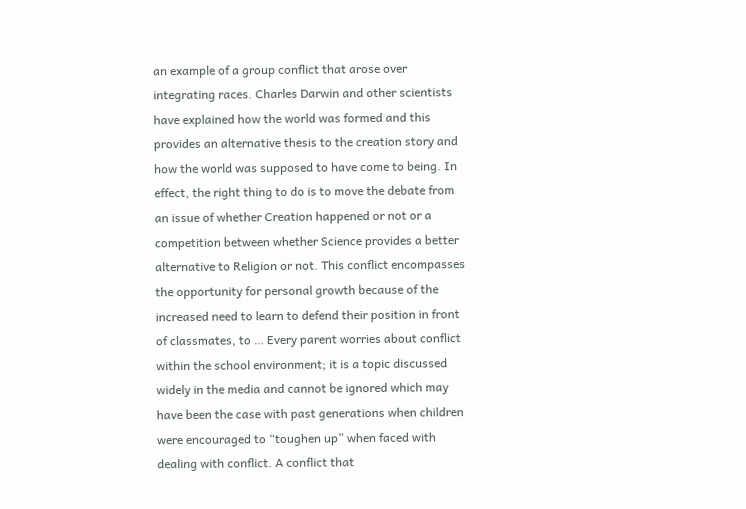an example of a group conflict that arose over integrating races. Charles Darwin and other scientists have explained how the world was formed and this provides an alternative thesis to the creation story and how the world was supposed to have come to being. In effect, the right thing to do is to move the debate from an issue of whether Creation happened or not or a competition between whether Science provides a better alternative to Religion or not. This conflict encompasses the opportunity for personal growth because of the increased need to learn to defend their position in front of classmates, to … Every parent worries about conflict within the school environment; it is a topic discussed widely in the media and cannot be ignored which may have been the case with past generations when children were encouraged to “toughen up” when faced with dealing with conflict. A conflict that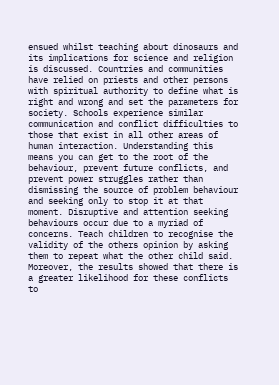ensued whilst teaching about dinosaurs and its implications for science and religion is discussed. Countries and communities have relied on priests and other persons with spiritual authority to define what is right and wrong and set the parameters for society. Schools experience similar communication and conflict difficulties to those that exist in all other areas of human interaction. Understanding this means you can get to the root of the behaviour, prevent future conflicts, and prevent power struggles rather than dismissing the source of problem behaviour and seeking only to stop it at that moment. Disruptive and attention seeking behaviours occur due to a myriad of concerns. Teach children to recognise the validity of the others opinion by asking them to repeat what the other child said. Moreover, the results showed that there is a greater likelihood for these conflicts to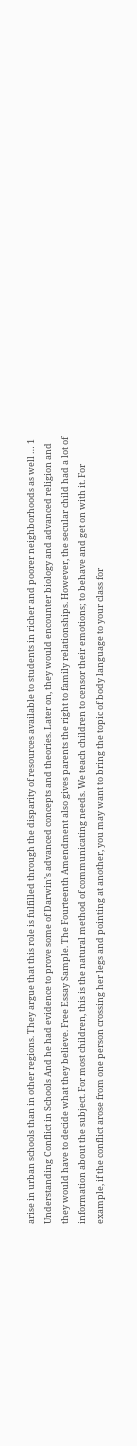arise in urban schools than in other regions. They argue that this role is fulfilled through the disparity of resources available to students in richer and poorer neighborhoods as well … 1 Understanding Conflict in Schools And he had evidence to prove some of Darwin’s advanced concepts and theories. Later on, they would encounter biology and advanced religion and they would have to decide what they believe. Free Essay Sample. The Fourteenth Amendment also gives parents the right to family relationships. However, the secular child had a lot of information about the subject. For most children, this is the natural method of communicating needs. We teach children to censor their emotions; to behave and get on with it. For example, if the conflict arose from one person crossing her legs and pointing at another, you may want to bring the topic of body language to your class for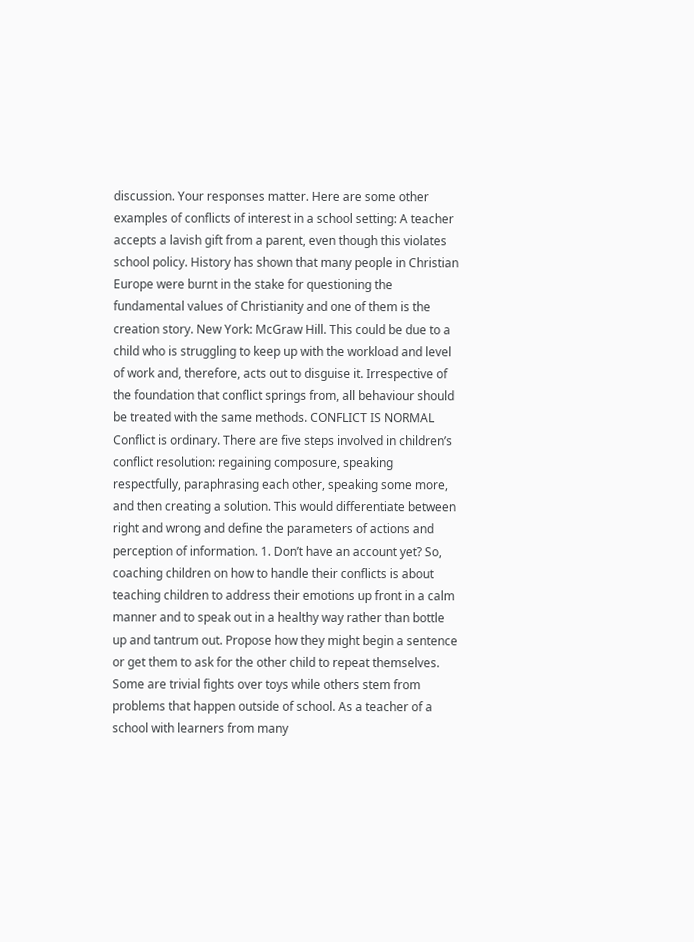discussion. Your responses matter. Here are some other examples of conflicts of interest in a school setting: A teacher accepts a lavish gift from a parent, even though this violates school policy. History has shown that many people in Christian Europe were burnt in the stake for questioning the fundamental values of Christianity and one of them is the creation story. New York: McGraw Hill. This could be due to a child who is struggling to keep up with the workload and level of work and, therefore, acts out to disguise it. Irrespective of the foundation that conflict springs from, all behaviour should be treated with the same methods. CONFLICT IS NORMAL Conflict is ordinary. There are five steps involved in children’s conflict resolution: regaining composure, speaking respectfully, paraphrasing each other, speaking some more, and then creating a solution. This would differentiate between right and wrong and define the parameters of actions and perception of information. 1. Don’t have an account yet? So, coaching children on how to handle their conflicts is about teaching children to address their emotions up front in a calm manner and to speak out in a healthy way rather than bottle up and tantrum out. Propose how they might begin a sentence or get them to ask for the other child to repeat themselves. Some are trivial fights over toys while others stem from problems that happen outside of school. As a teacher of a school with learners from many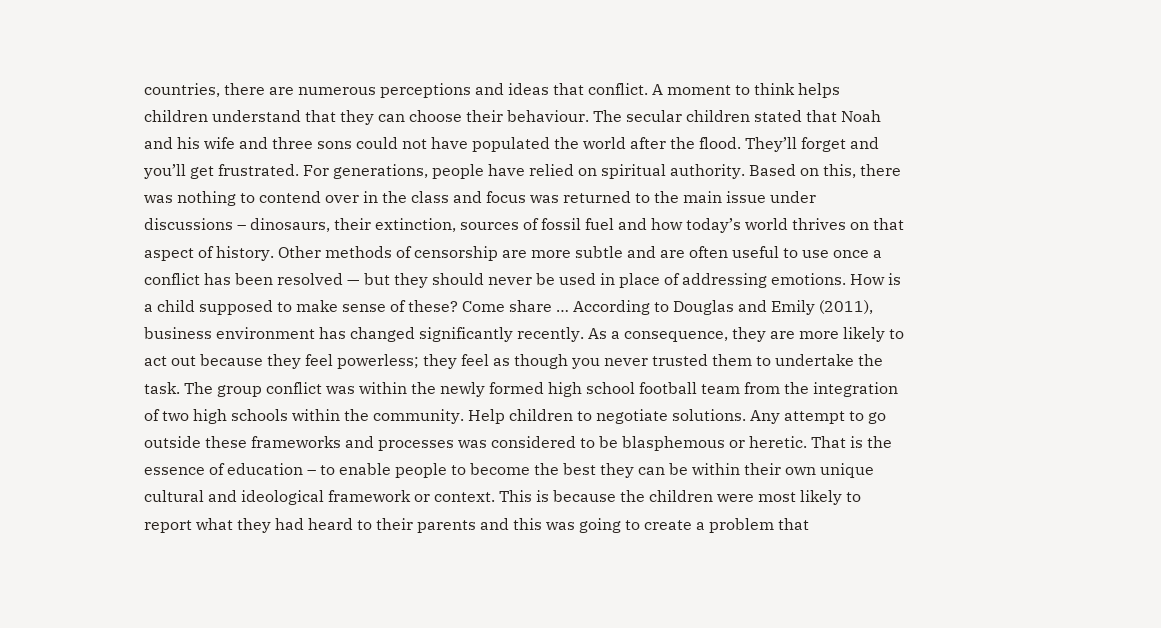countries, there are numerous perceptions and ideas that conflict. A moment to think helps children understand that they can choose their behaviour. The secular children stated that Noah and his wife and three sons could not have populated the world after the flood. They’ll forget and you’ll get frustrated. For generations, people have relied on spiritual authority. Based on this, there was nothing to contend over in the class and focus was returned to the main issue under discussions – dinosaurs, their extinction, sources of fossil fuel and how today’s world thrives on that aspect of history. Other methods of censorship are more subtle and are often useful to use once a conflict has been resolved — but they should never be used in place of addressing emotions. How is a child supposed to make sense of these? Come share … According to Douglas and Emily (2011), business environment has changed significantly recently. As a consequence, they are more likely to act out because they feel powerless; they feel as though you never trusted them to undertake the task. The group conflict was within the newly formed high school football team from the integration of two high schools within the community. Help children to negotiate solutions. Any attempt to go outside these frameworks and processes was considered to be blasphemous or heretic. That is the essence of education – to enable people to become the best they can be within their own unique cultural and ideological framework or context. This is because the children were most likely to report what they had heard to their parents and this was going to create a problem that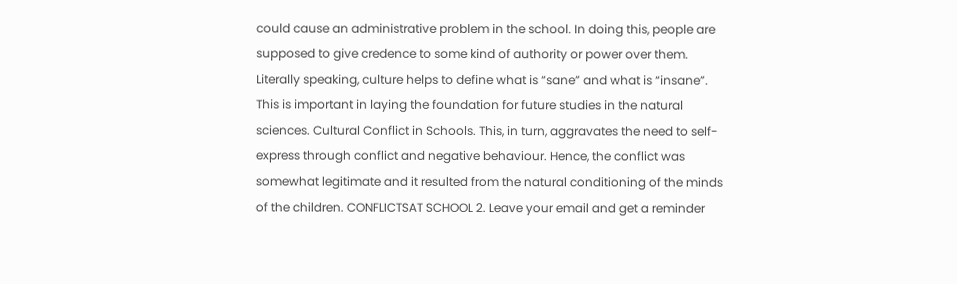could cause an administrative problem in the school. In doing this, people are supposed to give credence to some kind of authority or power over them. Literally speaking, culture helps to define what is “sane” and what is “insane”. This is important in laying the foundation for future studies in the natural sciences. Cultural Conflict in Schools. This, in turn, aggravates the need to self-express through conflict and negative behaviour. Hence, the conflict was somewhat legitimate and it resulted from the natural conditioning of the minds of the children. CONFLICTSAT SCHOOL 2. Leave your email and get a reminder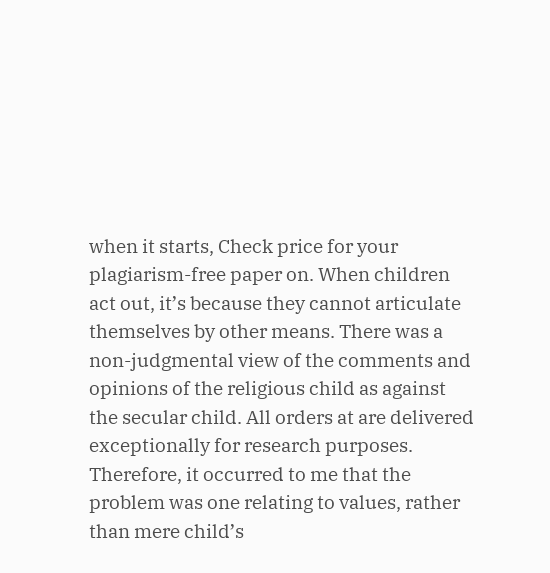when it starts, Check price for your plagiarism-free paper on. When children act out, it’s because they cannot articulate themselves by other means. There was a non-judgmental view of the comments and opinions of the religious child as against the secular child. All orders at are delivered exceptionally for research purposes. Therefore, it occurred to me that the problem was one relating to values, rather than mere child’s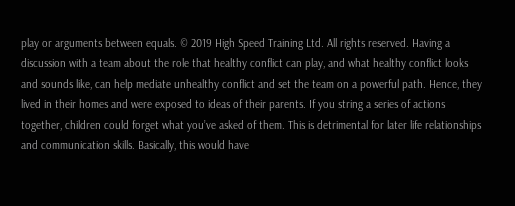play or arguments between equals. © 2019 High Speed Training Ltd. All rights reserved. Having a discussion with a team about the role that healthy conflict can play, and what healthy conflict looks and sounds like, can help mediate unhealthy conflict and set the team on a powerful path. Hence, they lived in their homes and were exposed to ideas of their parents. If you string a series of actions together, children could forget what you’ve asked of them. This is detrimental for later life relationships and communication skills. Basically, this would have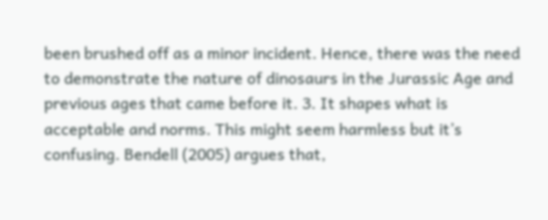been brushed off as a minor incident. Hence, there was the need to demonstrate the nature of dinosaurs in the Jurassic Age and previous ages that came before it. 3. It shapes what is acceptable and norms. This might seem harmless but it’s confusing. Bendell (2005) argues that,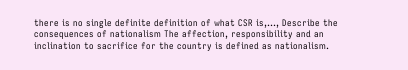there is no single definite definition of what CSR is,…, Describe the consequences of nationalism The affection, responsibility and an inclination to sacrifice for the country is defined as nationalism.